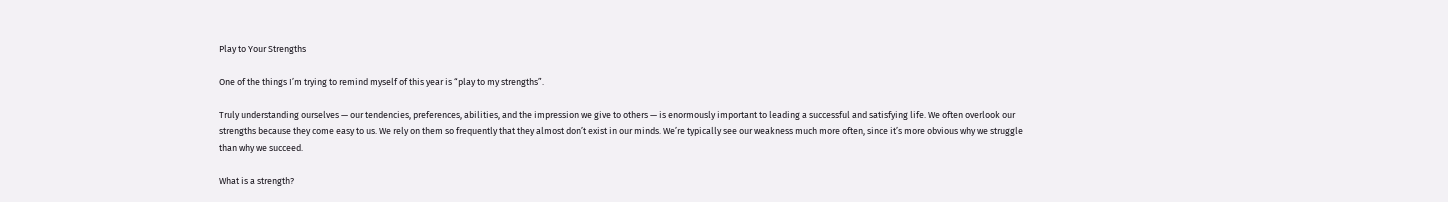Play to Your Strengths

One of the things I’m trying to remind myself of this year is “play to my strengths”.

Truly understanding ourselves — our tendencies, preferences, abilities, and the impression we give to others — is enormously important to leading a successful and satisfying life. We often overlook our strengths because they come easy to us. We rely on them so frequently that they almost don’t exist in our minds. We’re typically see our weakness much more often, since it’s more obvious why we struggle than why we succeed.

What is a strength?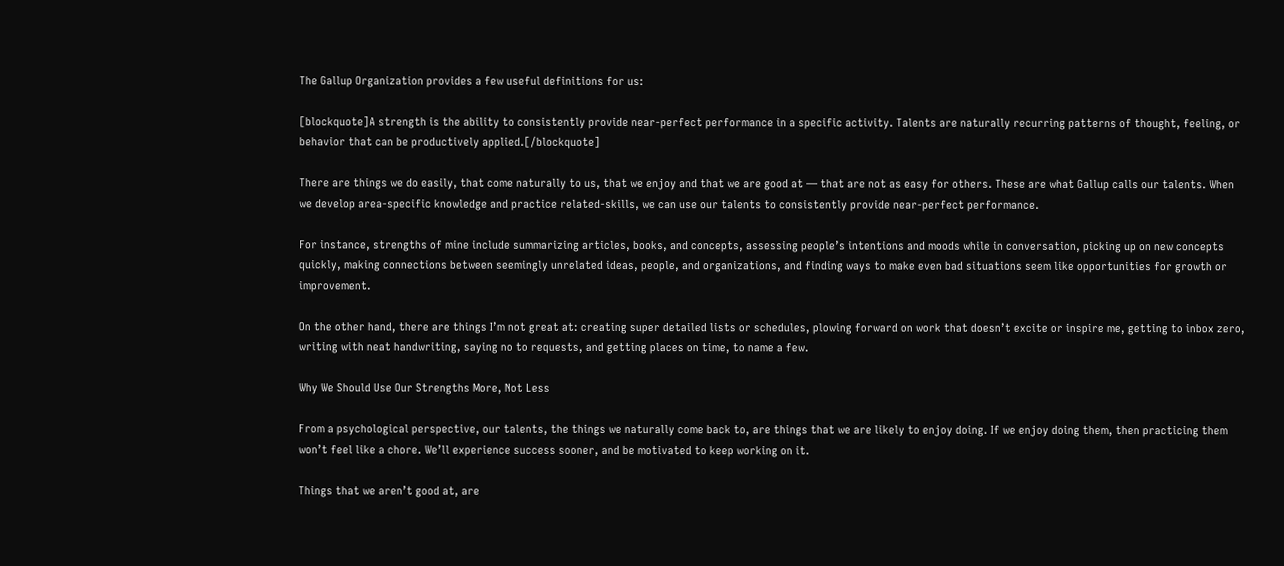The Gallup Organization provides a few useful definitions for us:

[blockquote]A strength is the ability to consistently provide near-perfect performance in a specific activity. Talents are naturally recurring patterns of thought, feeling, or behavior that can be productively applied.[/blockquote]

There are things we do easily, that come naturally to us, that we enjoy and that we are good at — that are not as easy for others. These are what Gallup calls our talents. When we develop area-specific knowledge and practice related-skills, we can use our talents to consistently provide near-perfect performance.

For instance, strengths of mine include summarizing articles, books, and concepts, assessing people’s intentions and moods while in conversation, picking up on new concepts quickly, making connections between seemingly unrelated ideas, people, and organizations, and finding ways to make even bad situations seem like opportunities for growth or improvement.

On the other hand, there are things I’m not great at: creating super detailed lists or schedules, plowing forward on work that doesn’t excite or inspire me, getting to inbox zero, writing with neat handwriting, saying no to requests, and getting places on time, to name a few.

Why We Should Use Our Strengths More, Not Less

From a psychological perspective, our talents, the things we naturally come back to, are things that we are likely to enjoy doing. If we enjoy doing them, then practicing them won’t feel like a chore. We’ll experience success sooner, and be motivated to keep working on it.

Things that we aren’t good at, are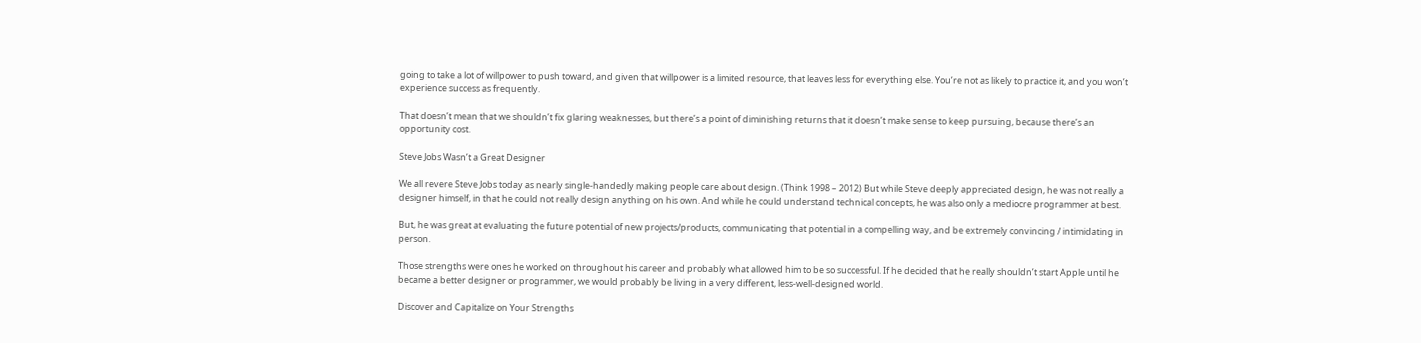going to take a lot of willpower to push toward, and given that willpower is a limited resource, that leaves less for everything else. You’re not as likely to practice it, and you won’t experience success as frequently.

That doesn’t mean that we shouldn’t fix glaring weaknesses, but there’s a point of diminishing returns that it doesn’t make sense to keep pursuing, because there’s an opportunity cost.

Steve Jobs Wasn’t a Great Designer

We all revere Steve Jobs today as nearly single-handedly making people care about design. (Think 1998 – 2012) But while Steve deeply appreciated design, he was not really a designer himself, in that he could not really design anything on his own. And while he could understand technical concepts, he was also only a mediocre programmer at best.

But, he was great at evaluating the future potential of new projects/products, communicating that potential in a compelling way, and be extremely convincing / intimidating in person.

Those strengths were ones he worked on throughout his career and probably what allowed him to be so successful. If he decided that he really shouldn’t start Apple until he became a better designer or programmer, we would probably be living in a very different, less-well-designed world.

Discover and Capitalize on Your Strengths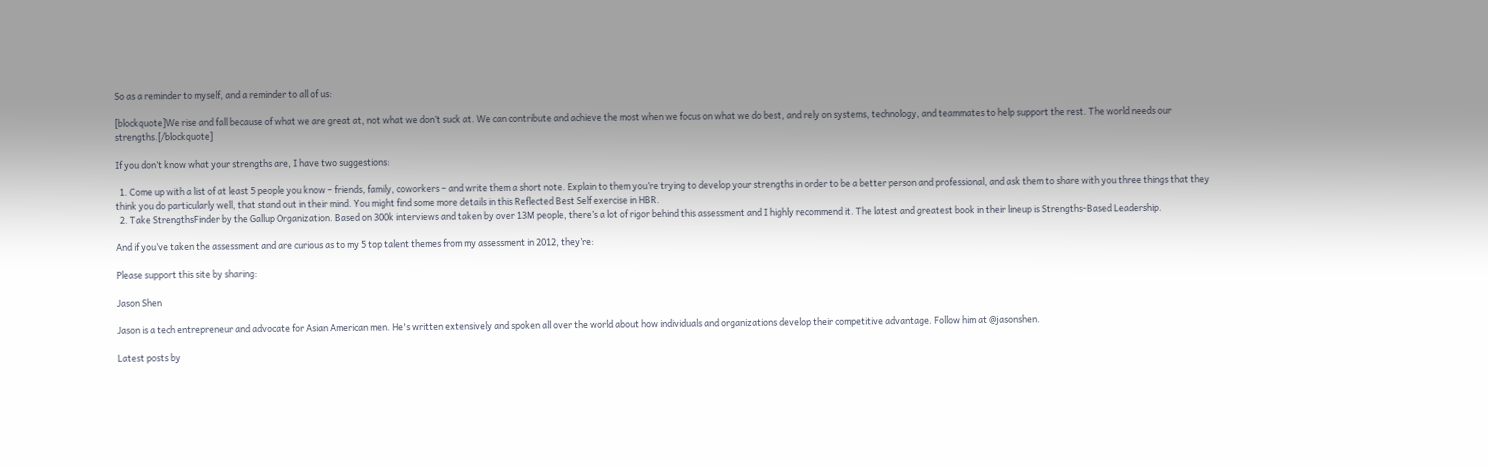So as a reminder to myself, and a reminder to all of us:

[blockquote]We rise and fall because of what we are great at, not what we don’t suck at. We can contribute and achieve the most when we focus on what we do best, and rely on systems, technology, and teammates to help support the rest. The world needs our strengths.[/blockquote]

If you don’t know what your strengths are, I have two suggestions:

  1. Come up with a list of at least 5 people you know – friends, family, coworkers – and write them a short note. Explain to them you’re trying to develop your strengths in order to be a better person and professional, and ask them to share with you three things that they think you do particularly well, that stand out in their mind. You might find some more details in this Reflected Best Self exercise in HBR.
  2. Take StrengthsFinder by the Gallup Organization. Based on 300k interviews and taken by over 13M people, there’s a lot of rigor behind this assessment and I highly recommend it. The latest and greatest book in their lineup is Strengths-Based Leadership.

And if you’ve taken the assessment and are curious as to my 5 top talent themes from my assessment in 2012, they’re:

Please support this site by sharing:

Jason Shen

Jason is a tech entrepreneur and advocate for Asian American men. He's written extensively and spoken all over the world about how individuals and organizations develop their competitive advantage. Follow him at @jasonshen.

Latest posts by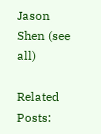Jason Shen (see all)

Related Posts: